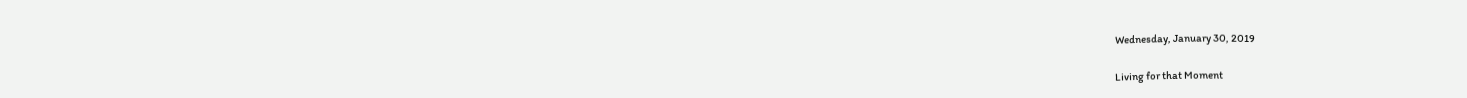Wednesday, January 30, 2019

Living for that Moment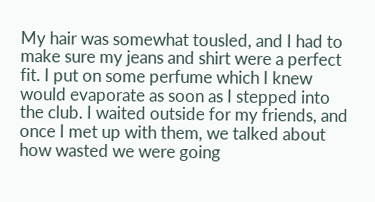My hair was somewhat tousled, and I had to make sure my jeans and shirt were a perfect fit. I put on some perfume which I knew would evaporate as soon as I stepped into the club. I waited outside for my friends, and once I met up with them, we talked about how wasted we were going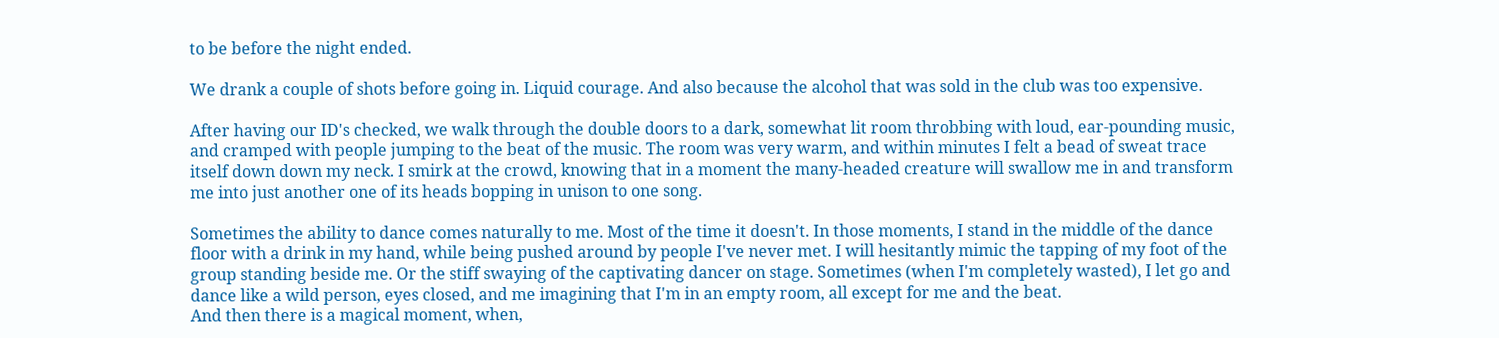to be before the night ended.

We drank a couple of shots before going in. Liquid courage. And also because the alcohol that was sold in the club was too expensive.

After having our ID's checked, we walk through the double doors to a dark, somewhat lit room throbbing with loud, ear-pounding music, and cramped with people jumping to the beat of the music. The room was very warm, and within minutes I felt a bead of sweat trace itself down down my neck. I smirk at the crowd, knowing that in a moment the many-headed creature will swallow me in and transform me into just another one of its heads bopping in unison to one song.

Sometimes the ability to dance comes naturally to me. Most of the time it doesn't. In those moments, I stand in the middle of the dance floor with a drink in my hand, while being pushed around by people I've never met. I will hesitantly mimic the tapping of my foot of the group standing beside me. Or the stiff swaying of the captivating dancer on stage. Sometimes (when I'm completely wasted), I let go and dance like a wild person, eyes closed, and me imagining that I'm in an empty room, all except for me and the beat.
And then there is a magical moment, when,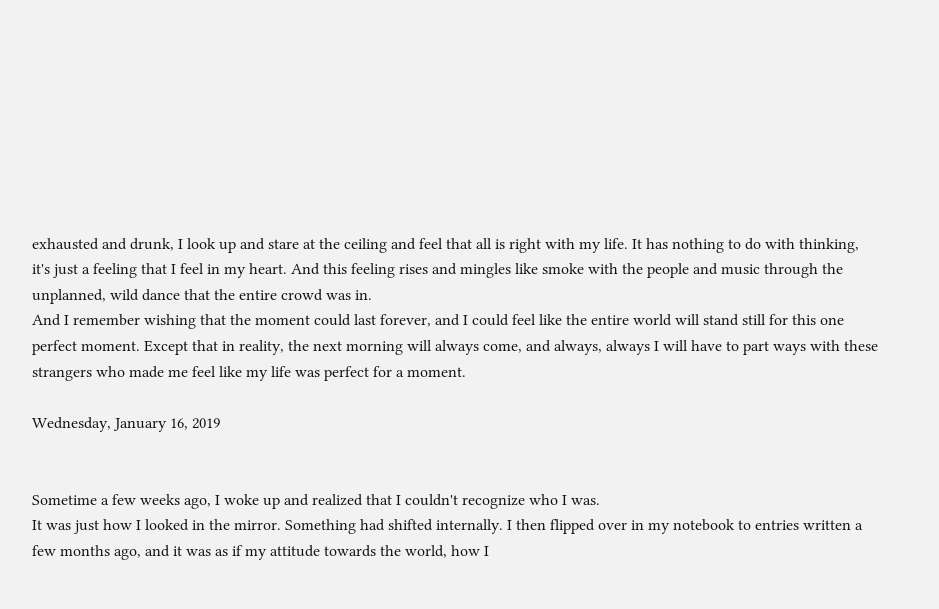exhausted and drunk, I look up and stare at the ceiling and feel that all is right with my life. It has nothing to do with thinking, it's just a feeling that I feel in my heart. And this feeling rises and mingles like smoke with the people and music through the unplanned, wild dance that the entire crowd was in.
And I remember wishing that the moment could last forever, and I could feel like the entire world will stand still for this one perfect moment. Except that in reality, the next morning will always come, and always, always I will have to part ways with these strangers who made me feel like my life was perfect for a moment.

Wednesday, January 16, 2019


Sometime a few weeks ago, I woke up and realized that I couldn't recognize who I was.
It was just how I looked in the mirror. Something had shifted internally. I then flipped over in my notebook to entries written a few months ago, and it was as if my attitude towards the world, how I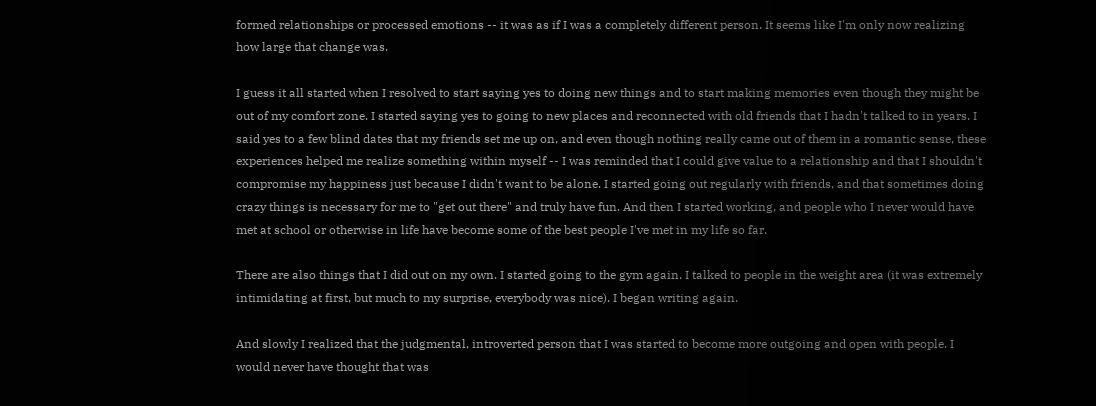formed relationships or processed emotions -- it was as if I was a completely different person. It seems like I'm only now realizing how large that change was.

I guess it all started when I resolved to start saying yes to doing new things and to start making memories even though they might be out of my comfort zone. I started saying yes to going to new places and reconnected with old friends that I hadn't talked to in years. I said yes to a few blind dates that my friends set me up on, and even though nothing really came out of them in a romantic sense, these experiences helped me realize something within myself -- I was reminded that I could give value to a relationship and that I shouldn't compromise my happiness just because I didn't want to be alone. I started going out regularly with friends, and that sometimes doing crazy things is necessary for me to "get out there" and truly have fun. And then I started working, and people who I never would have met at school or otherwise in life have become some of the best people I've met in my life so far.

There are also things that I did out on my own. I started going to the gym again. I talked to people in the weight area (it was extremely intimidating at first, but much to my surprise, everybody was nice). I began writing again.

And slowly I realized that the judgmental, introverted person that I was started to become more outgoing and open with people. I would never have thought that was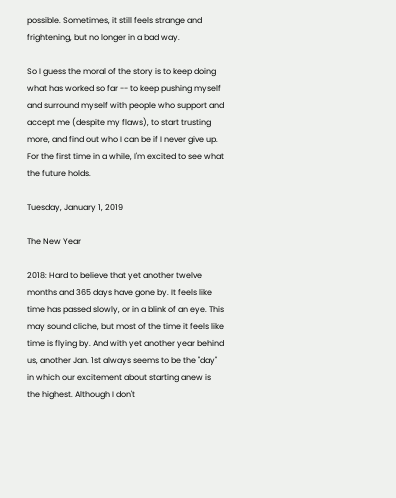possible. Sometimes, it still feels strange and frightening, but no longer in a bad way.

So I guess the moral of the story is to keep doing what has worked so far -- to keep pushing myself and surround myself with people who support and accept me (despite my flaws), to start trusting more, and find out who I can be if I never give up. For the first time in a while, I'm excited to see what the future holds.

Tuesday, January 1, 2019

The New Year

2018: Hard to believe that yet another twelve months and 365 days have gone by. It feels like time has passed slowly, or in a blink of an eye. This may sound cliche, but most of the time it feels like time is flying by. And with yet another year behind us, another Jan. 1st always seems to be the "day" in which our excitement about starting anew is the highest. Although I don't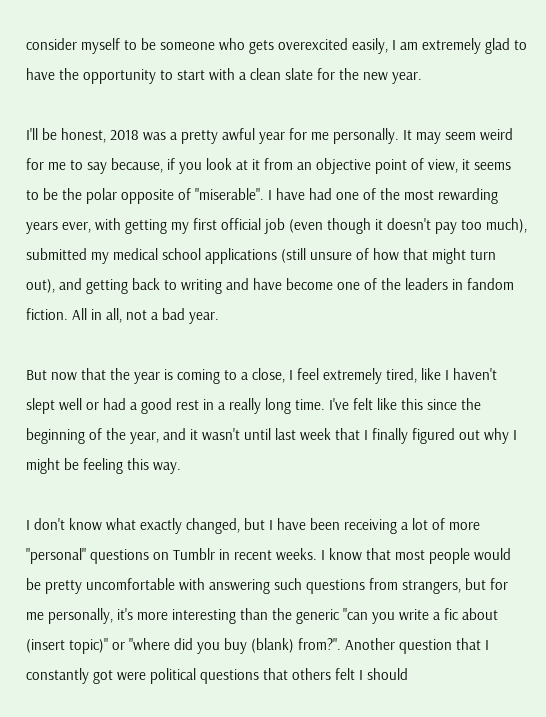consider myself to be someone who gets overexcited easily, I am extremely glad to have the opportunity to start with a clean slate for the new year.

I'll be honest, 2018 was a pretty awful year for me personally. It may seem weird for me to say because, if you look at it from an objective point of view, it seems to be the polar opposite of "miserable". I have had one of the most rewarding years ever, with getting my first official job (even though it doesn't pay too much), submitted my medical school applications (still unsure of how that might turn out), and getting back to writing and have become one of the leaders in fandom fiction. All in all, not a bad year.

But now that the year is coming to a close, I feel extremely tired, like I haven't slept well or had a good rest in a really long time. I've felt like this since the beginning of the year, and it wasn't until last week that I finally figured out why I might be feeling this way.

I don't know what exactly changed, but I have been receiving a lot of more "personal" questions on Tumblr in recent weeks. I know that most people would be pretty uncomfortable with answering such questions from strangers, but for me personally, it's more interesting than the generic "can you write a fic about (insert topic)" or "where did you buy (blank) from?". Another question that I constantly got were political questions that others felt I should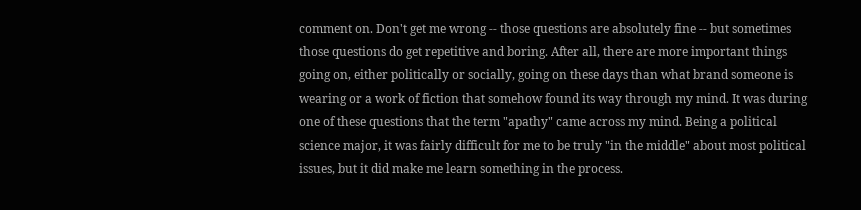comment on. Don't get me wrong -- those questions are absolutely fine -- but sometimes those questions do get repetitive and boring. After all, there are more important things going on, either politically or socially, going on these days than what brand someone is wearing or a work of fiction that somehow found its way through my mind. It was during one of these questions that the term "apathy" came across my mind. Being a political science major, it was fairly difficult for me to be truly "in the middle" about most political issues, but it did make me learn something in the process.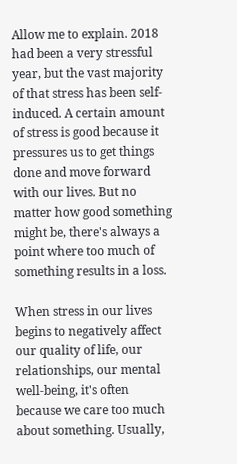Allow me to explain. 2018 had been a very stressful year, but the vast majority of that stress has been self-induced. A certain amount of stress is good because it pressures us to get things done and move forward with our lives. But no matter how good something might be, there's always a point where too much of something results in a loss.

When stress in our lives begins to negatively affect our quality of life, our relationships, our mental well-being, it's often because we care too much about something. Usually,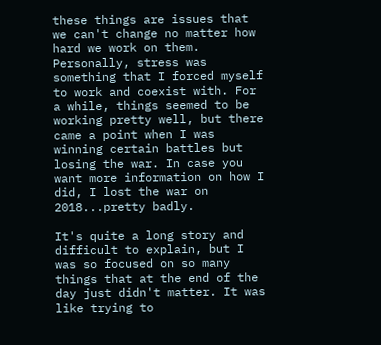these things are issues that we can't change no matter how hard we work on them. Personally, stress was something that I forced myself to work and coexist with. For a while, things seemed to be working pretty well, but there came a point when I was winning certain battles but losing the war. In case you want more information on how I did, I lost the war on 2018...pretty badly.

It's quite a long story and difficult to explain, but I was so focused on so many things that at the end of the day just didn't matter. It was like trying to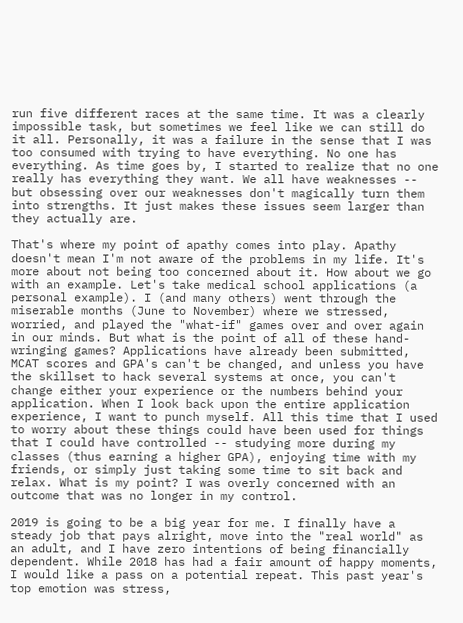run five different races at the same time. It was a clearly impossible task, but sometimes we feel like we can still do it all. Personally, it was a failure in the sense that I was too consumed with trying to have everything. No one has everything. As time goes by, I started to realize that no one really has everything they want. We all have weaknesses -- but obsessing over our weaknesses don't magically turn them into strengths. It just makes these issues seem larger than they actually are.

That's where my point of apathy comes into play. Apathy doesn't mean I'm not aware of the problems in my life. It's more about not being too concerned about it. How about we go with an example. Let's take medical school applications (a personal example). I (and many others) went through the miserable months (June to November) where we stressed, worried, and played the "what-if" games over and over again in our minds. But what is the point of all of these hand-wringing games? Applications have already been submitted, MCAT scores and GPA's can't be changed, and unless you have the skillset to hack several systems at once, you can't change either your experience or the numbers behind your application. When I look back upon the entire application experience, I want to punch myself. All this time that I used to worry about these things could have been used for things that I could have controlled -- studying more during my classes (thus earning a higher GPA), enjoying time with my friends, or simply just taking some time to sit back and relax. What is my point? I was overly concerned with an outcome that was no longer in my control.

2019 is going to be a big year for me. I finally have a steady job that pays alright, move into the "real world" as an adult, and I have zero intentions of being financially dependent. While 2018 has had a fair amount of happy moments, I would like a pass on a potential repeat. This past year's top emotion was stress,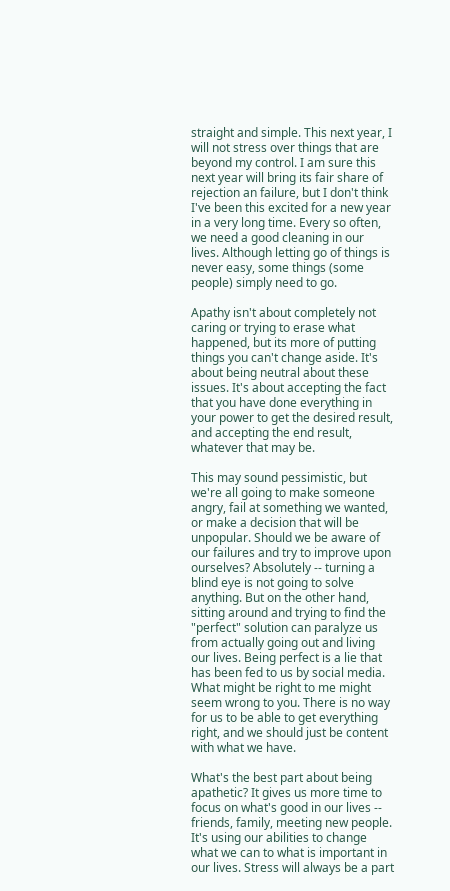straight and simple. This next year, I will not stress over things that are beyond my control. I am sure this next year will bring its fair share of rejection an failure, but I don't think I've been this excited for a new year in a very long time. Every so often, we need a good cleaning in our lives. Although letting go of things is never easy, some things (some people) simply need to go.

Apathy isn't about completely not caring or trying to erase what happened, but its more of putting things you can't change aside. It's about being neutral about these issues. It's about accepting the fact that you have done everything in your power to get the desired result, and accepting the end result, whatever that may be.

This may sound pessimistic, but we're all going to make someone angry, fail at something we wanted, or make a decision that will be unpopular. Should we be aware of our failures and try to improve upon ourselves? Absolutely -- turning a blind eye is not going to solve anything. But on the other hand, sitting around and trying to find the "perfect" solution can paralyze us from actually going out and living our lives. Being perfect is a lie that has been fed to us by social media. What might be right to me might seem wrong to you. There is no way for us to be able to get everything right, and we should just be content with what we have.

What's the best part about being apathetic? It gives us more time to focus on what's good in our lives -- friends, family, meeting new people. It's using our abilities to change what we can to what is important in our lives. Stress will always be a part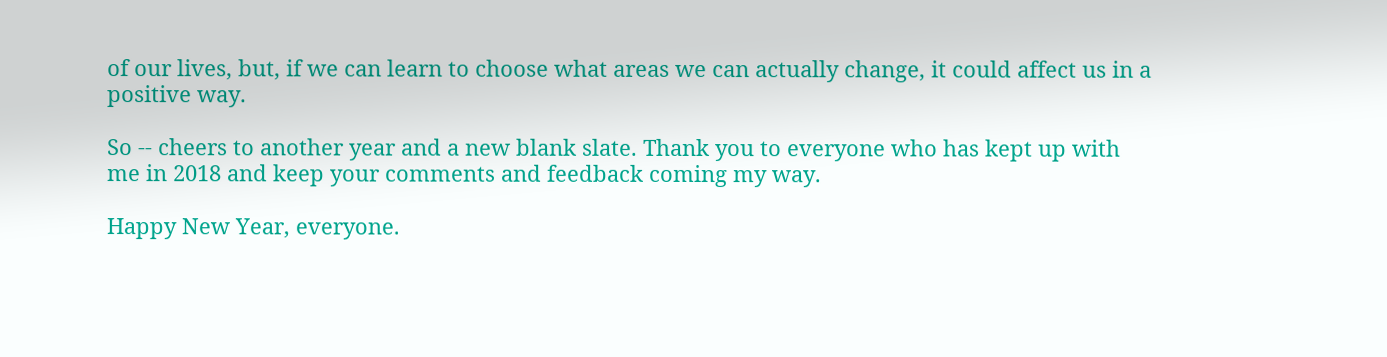of our lives, but, if we can learn to choose what areas we can actually change, it could affect us in a positive way.

So -- cheers to another year and a new blank slate. Thank you to everyone who has kept up with me in 2018 and keep your comments and feedback coming my way.

Happy New Year, everyone.